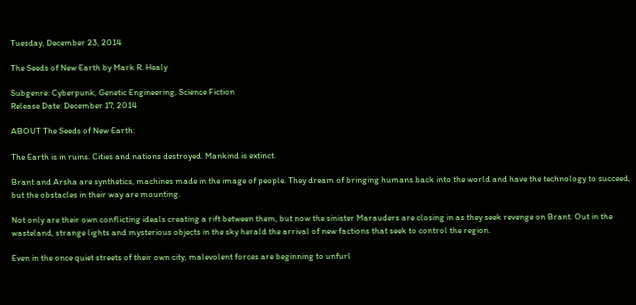Tuesday, December 23, 2014

The Seeds of New Earth by Mark R. Healy

Subgenre: Cyberpunk, Genetic Engineering, Science Fiction
Release Date: December 17, 2014

ABOUT The Seeds of New Earth:

The Earth is in ruins. Cities and nations destroyed. Mankind is extinct.

Brant and Arsha are synthetics, machines made in the image of people. They dream of bringing humans back into the world and have the technology to succeed, but the obstacles in their way are mounting.

Not only are their own conflicting ideals creating a rift between them, but now the sinister Marauders are closing in as they seek revenge on Brant. Out in the wasteland, strange lights and mysterious objects in the sky herald the arrival of new factions that seek to control the region.

Even in the once quiet streets of their own city, malevolent forces are beginning to unfurl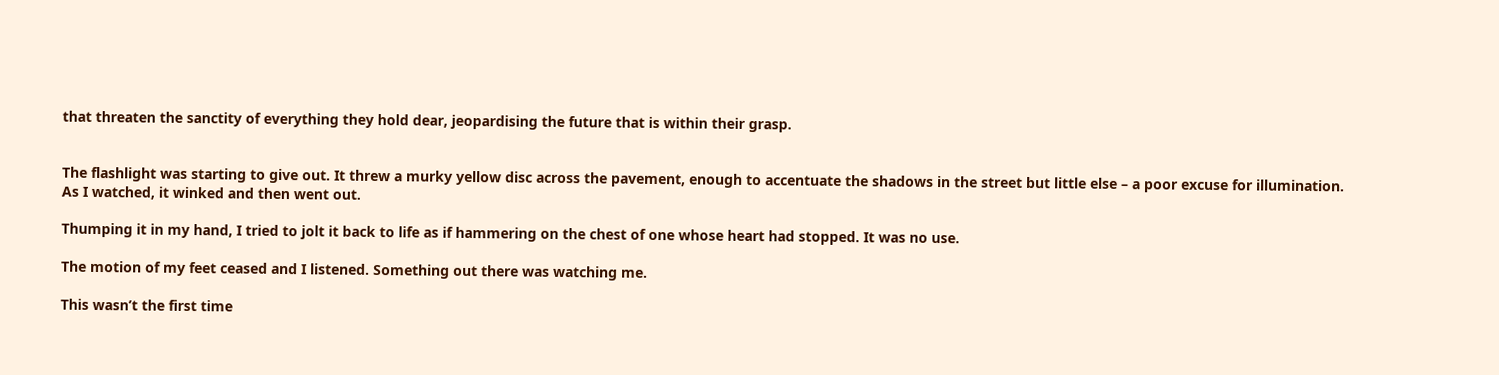that threaten the sanctity of everything they hold dear, jeopardising the future that is within their grasp.


The flashlight was starting to give out. It threw a murky yellow disc across the pavement, enough to accentuate the shadows in the street but little else – a poor excuse for illumination. As I watched, it winked and then went out.

Thumping it in my hand, I tried to jolt it back to life as if hammering on the chest of one whose heart had stopped. It was no use.

The motion of my feet ceased and I listened. Something out there was watching me.

This wasn’t the first time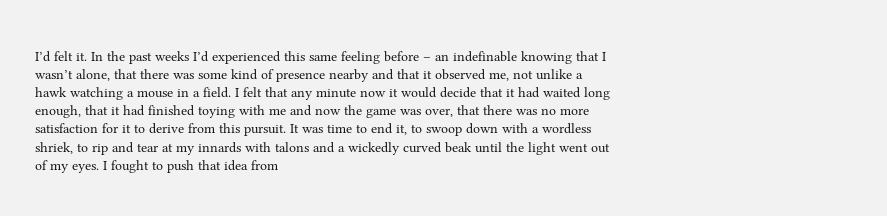I’d felt it. In the past weeks I’d experienced this same feeling before – an indefinable knowing that I wasn’t alone, that there was some kind of presence nearby and that it observed me, not unlike a hawk watching a mouse in a field. I felt that any minute now it would decide that it had waited long enough, that it had finished toying with me and now the game was over, that there was no more satisfaction for it to derive from this pursuit. It was time to end it, to swoop down with a wordless shriek, to rip and tear at my innards with talons and a wickedly curved beak until the light went out of my eyes. I fought to push that idea from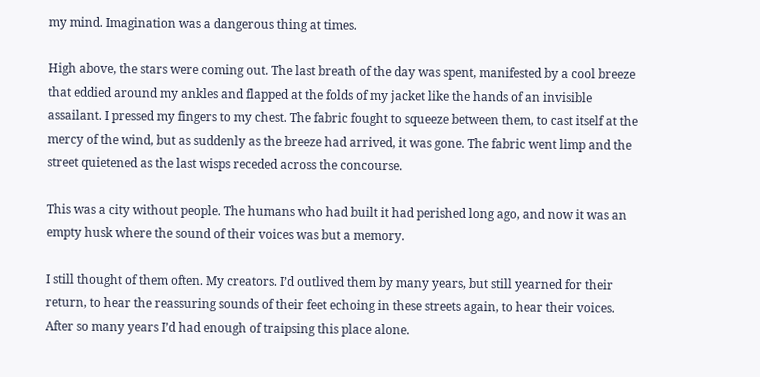my mind. Imagination was a dangerous thing at times.

High above, the stars were coming out. The last breath of the day was spent, manifested by a cool breeze that eddied around my ankles and flapped at the folds of my jacket like the hands of an invisible assailant. I pressed my fingers to my chest. The fabric fought to squeeze between them, to cast itself at the mercy of the wind, but as suddenly as the breeze had arrived, it was gone. The fabric went limp and the street quietened as the last wisps receded across the concourse.

This was a city without people. The humans who had built it had perished long ago, and now it was an empty husk where the sound of their voices was but a memory.

I still thought of them often. My creators. I’d outlived them by many years, but still yearned for their return, to hear the reassuring sounds of their feet echoing in these streets again, to hear their voices. After so many years I’d had enough of traipsing this place alone.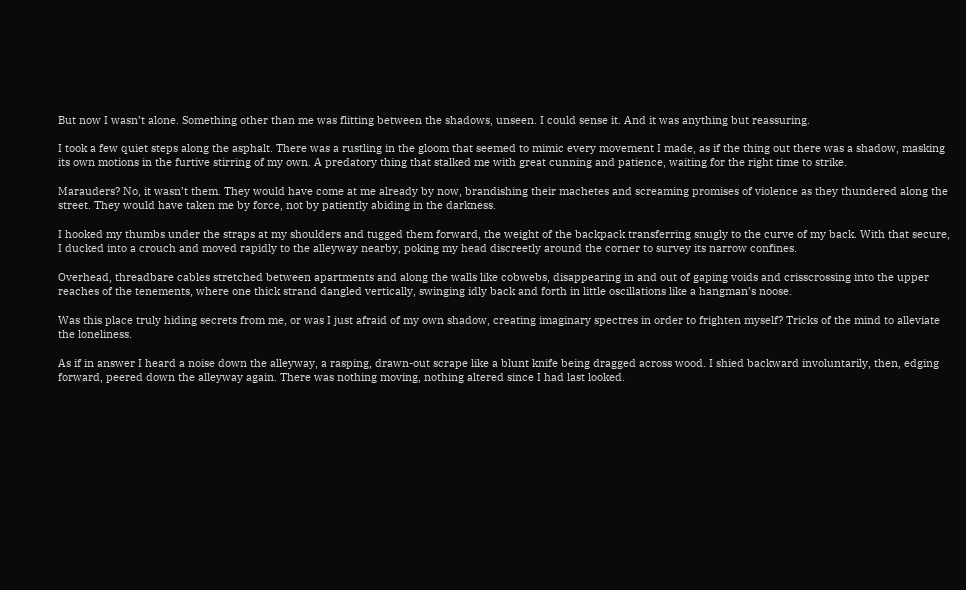But now I wasn’t alone. Something other than me was flitting between the shadows, unseen. I could sense it. And it was anything but reassuring.

I took a few quiet steps along the asphalt. There was a rustling in the gloom that seemed to mimic every movement I made, as if the thing out there was a shadow, masking its own motions in the furtive stirring of my own. A predatory thing that stalked me with great cunning and patience, waiting for the right time to strike.

Marauders? No, it wasn’t them. They would have come at me already by now, brandishing their machetes and screaming promises of violence as they thundered along the street. They would have taken me by force, not by patiently abiding in the darkness.

I hooked my thumbs under the straps at my shoulders and tugged them forward, the weight of the backpack transferring snugly to the curve of my back. With that secure, I ducked into a crouch and moved rapidly to the alleyway nearby, poking my head discreetly around the corner to survey its narrow confines.

Overhead, threadbare cables stretched between apartments and along the walls like cobwebs, disappearing in and out of gaping voids and crisscrossing into the upper reaches of the tenements, where one thick strand dangled vertically, swinging idly back and forth in little oscillations like a hangman’s noose.

Was this place truly hiding secrets from me, or was I just afraid of my own shadow, creating imaginary spectres in order to frighten myself? Tricks of the mind to alleviate the loneliness.

As if in answer I heard a noise down the alleyway, a rasping, drawn-out scrape like a blunt knife being dragged across wood. I shied backward involuntarily, then, edging forward, peered down the alleyway again. There was nothing moving, nothing altered since I had last looked.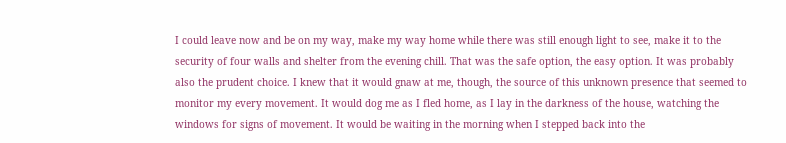I could leave now and be on my way, make my way home while there was still enough light to see, make it to the security of four walls and shelter from the evening chill. That was the safe option, the easy option. It was probably also the prudent choice. I knew that it would gnaw at me, though, the source of this unknown presence that seemed to monitor my every movement. It would dog me as I fled home, as I lay in the darkness of the house, watching the windows for signs of movement. It would be waiting in the morning when I stepped back into the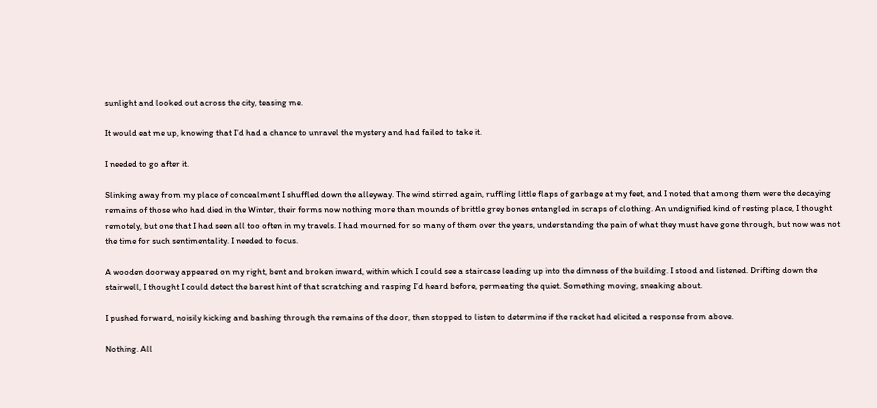sunlight and looked out across the city, teasing me.

It would eat me up, knowing that I’d had a chance to unravel the mystery and had failed to take it.

I needed to go after it.

Slinking away from my place of concealment I shuffled down the alleyway. The wind stirred again, ruffling little flaps of garbage at my feet, and I noted that among them were the decaying remains of those who had died in the Winter, their forms now nothing more than mounds of brittle grey bones entangled in scraps of clothing. An undignified kind of resting place, I thought remotely, but one that I had seen all too often in my travels. I had mourned for so many of them over the years, understanding the pain of what they must have gone through, but now was not the time for such sentimentality. I needed to focus.

A wooden doorway appeared on my right, bent and broken inward, within which I could see a staircase leading up into the dimness of the building. I stood and listened. Drifting down the stairwell, I thought I could detect the barest hint of that scratching and rasping I’d heard before, permeating the quiet. Something moving, sneaking about.

I pushed forward, noisily kicking and bashing through the remains of the door, then stopped to listen to determine if the racket had elicited a response from above.

Nothing. All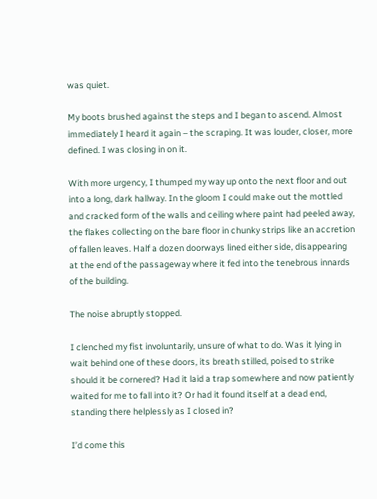was quiet.

My boots brushed against the steps and I began to ascend. Almost immediately I heard it again – the scraping. It was louder, closer, more defined. I was closing in on it.

With more urgency, I thumped my way up onto the next floor and out into a long, dark hallway. In the gloom I could make out the mottled and cracked form of the walls and ceiling where paint had peeled away, the flakes collecting on the bare floor in chunky strips like an accretion of fallen leaves. Half a dozen doorways lined either side, disappearing at the end of the passageway where it fed into the tenebrous innards of the building.

The noise abruptly stopped.

I clenched my fist involuntarily, unsure of what to do. Was it lying in wait behind one of these doors, its breath stilled, poised to strike should it be cornered? Had it laid a trap somewhere and now patiently waited for me to fall into it? Or had it found itself at a dead end, standing there helplessly as I closed in?

I’d come this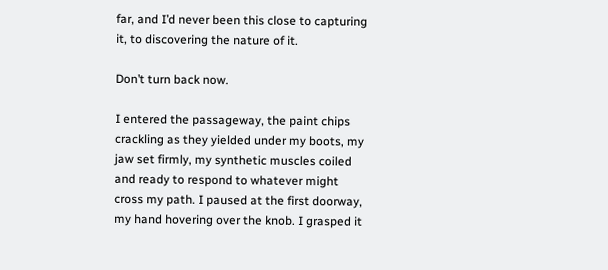far, and I’d never been this close to capturing it, to discovering the nature of it.

Don’t turn back now.

I entered the passageway, the paint chips crackling as they yielded under my boots, my jaw set firmly, my synthetic muscles coiled and ready to respond to whatever might cross my path. I paused at the first doorway, my hand hovering over the knob. I grasped it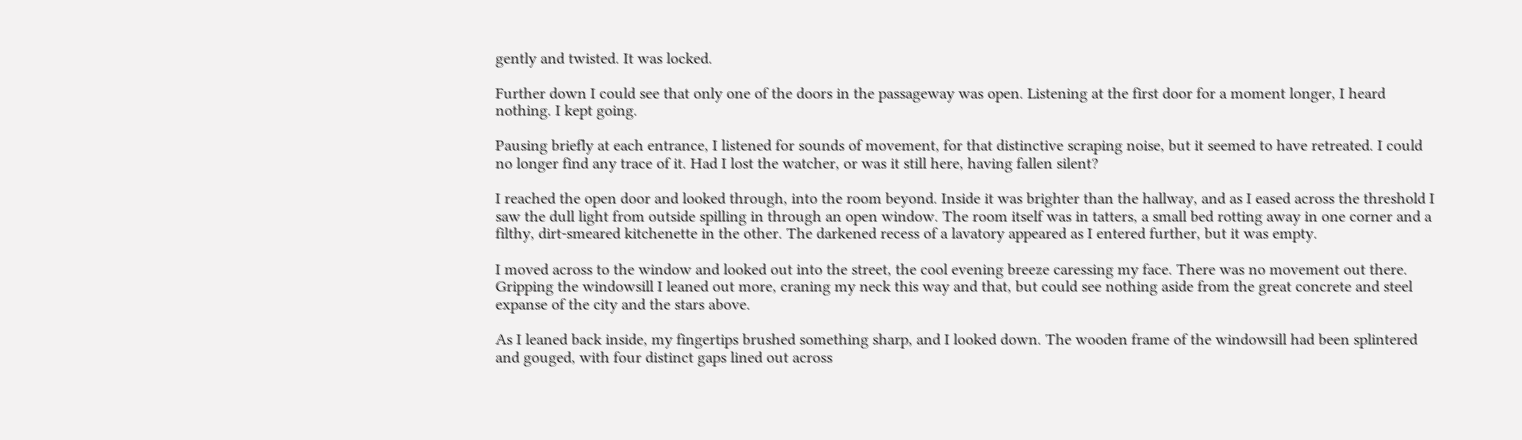gently and twisted. It was locked.

Further down I could see that only one of the doors in the passageway was open. Listening at the first door for a moment longer, I heard nothing. I kept going.

Pausing briefly at each entrance, I listened for sounds of movement, for that distinctive scraping noise, but it seemed to have retreated. I could no longer find any trace of it. Had I lost the watcher, or was it still here, having fallen silent?

I reached the open door and looked through, into the room beyond. Inside it was brighter than the hallway, and as I eased across the threshold I saw the dull light from outside spilling in through an open window. The room itself was in tatters, a small bed rotting away in one corner and a filthy, dirt-smeared kitchenette in the other. The darkened recess of a lavatory appeared as I entered further, but it was empty.

I moved across to the window and looked out into the street, the cool evening breeze caressing my face. There was no movement out there. Gripping the windowsill I leaned out more, craning my neck this way and that, but could see nothing aside from the great concrete and steel expanse of the city and the stars above.

As I leaned back inside, my fingertips brushed something sharp, and I looked down. The wooden frame of the windowsill had been splintered and gouged, with four distinct gaps lined out across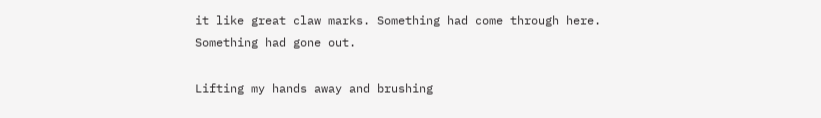it like great claw marks. Something had come through here. Something had gone out.

Lifting my hands away and brushing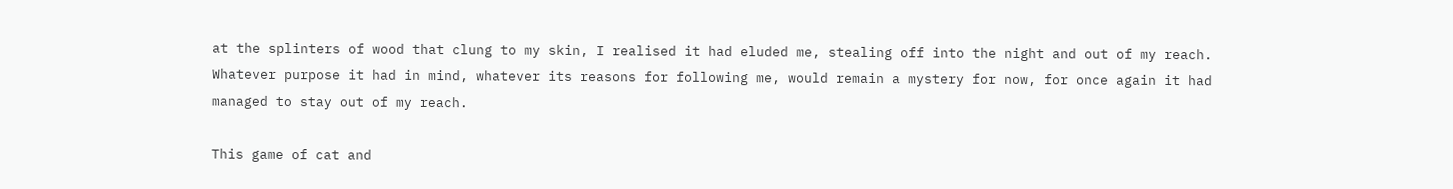at the splinters of wood that clung to my skin, I realised it had eluded me, stealing off into the night and out of my reach. Whatever purpose it had in mind, whatever its reasons for following me, would remain a mystery for now, for once again it had managed to stay out of my reach.

This game of cat and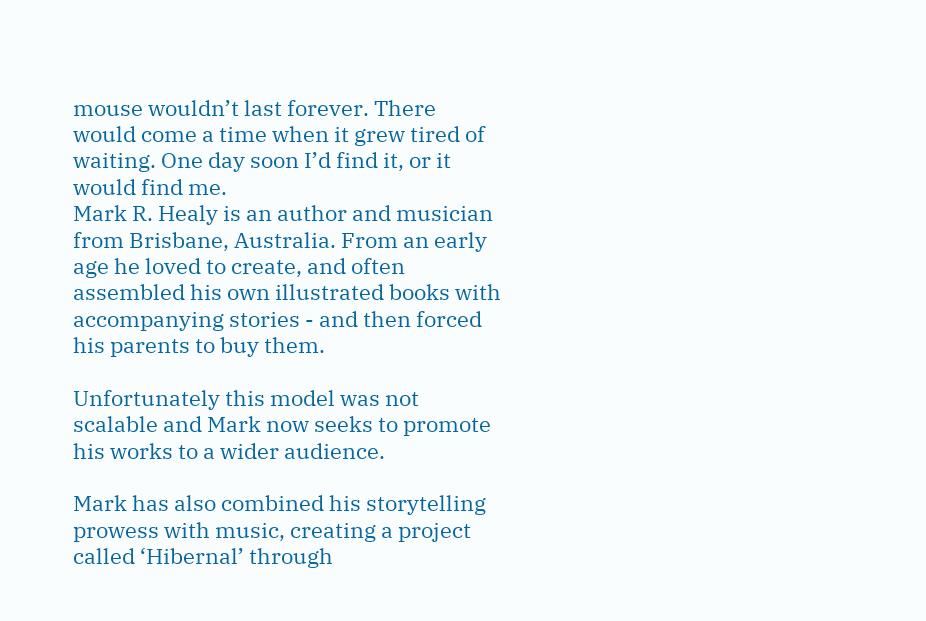mouse wouldn’t last forever. There would come a time when it grew tired of waiting. One day soon I’d find it, or it would find me.
Mark R. Healy is an author and musician from Brisbane, Australia. From an early age he loved to create, and often assembled his own illustrated books with accompanying stories - and then forced his parents to buy them.

Unfortunately this model was not scalable and Mark now seeks to promote his works to a wider audience.

Mark has also combined his storytelling prowess with music, creating a project called ‘Hibernal’ through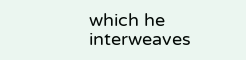which he interweaves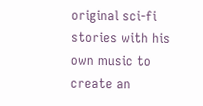original sci-fi stories with his own music to create an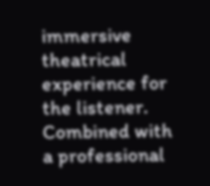immersive theatrical experience for the listener. Combined with a professional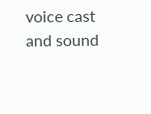voice cast and sound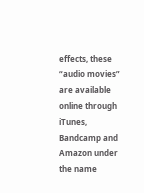effects, these “audio movies” are available online through iTunes, Bandcamp and Amazon under the name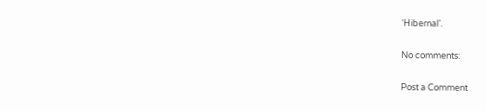‘Hibernal’.

No comments:

Post a Comment